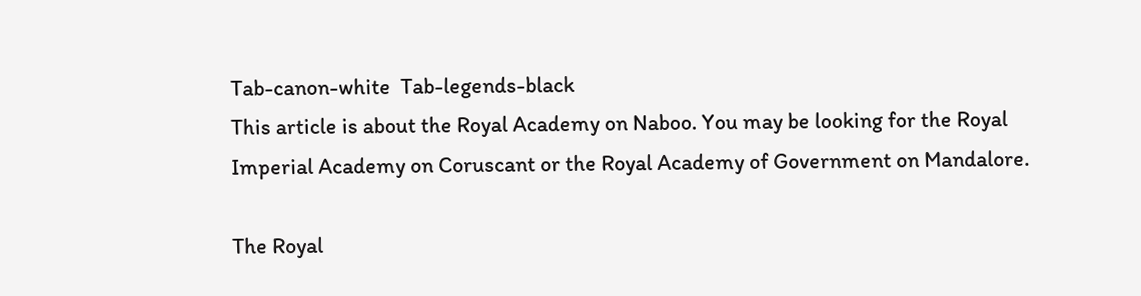Tab-canon-white  Tab-legends-black
This article is about the Royal Academy on Naboo. You may be looking for the Royal Imperial Academy on Coruscant or the Royal Academy of Government on Mandalore.

The Royal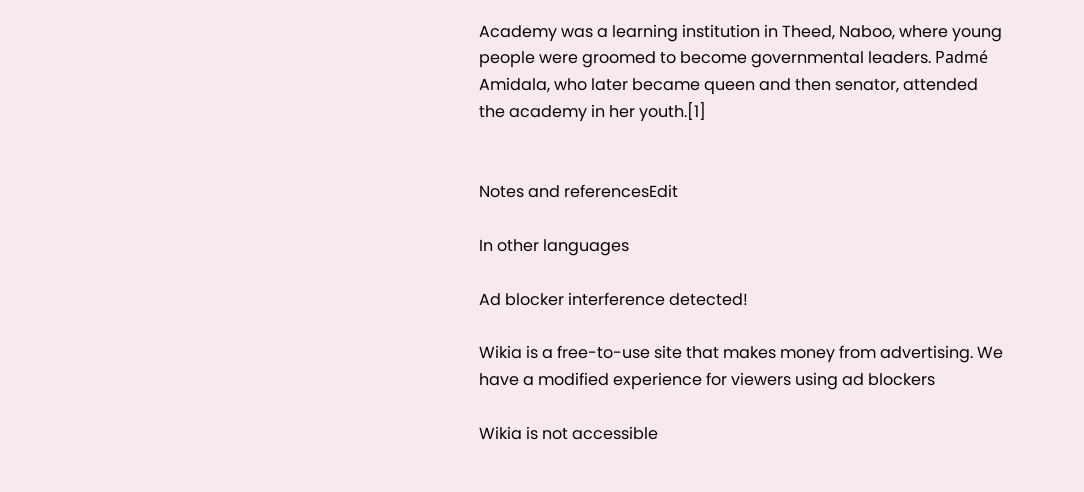Academy was a learning institution in Theed, Naboo, where young people were groomed to become governmental leaders. Padmé Amidala, who later became queen and then senator, attended the academy in her youth.[1]


Notes and referencesEdit

In other languages

Ad blocker interference detected!

Wikia is a free-to-use site that makes money from advertising. We have a modified experience for viewers using ad blockers

Wikia is not accessible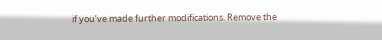if you’ve made further modifications. Remove the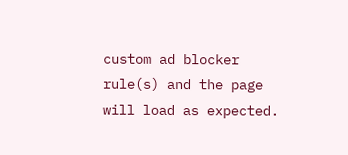custom ad blocker rule(s) and the page will load as expected.